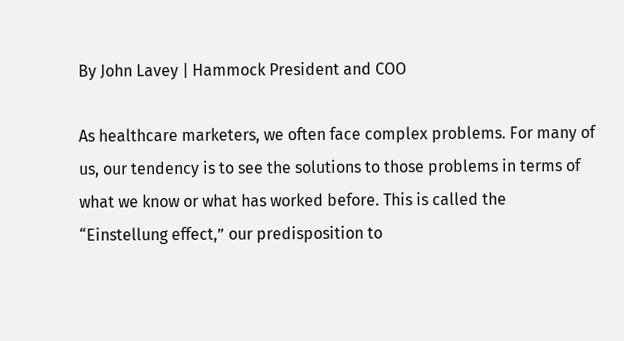By John Lavey | Hammock President and COO

As healthcare marketers, we often face complex problems. For many of us, our tendency is to see the solutions to those problems in terms of what we know or what has worked before. This is called the “Einstellung effect,” our predisposition to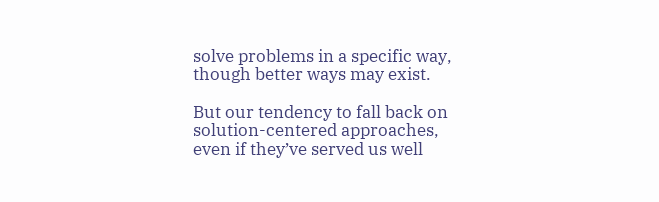solve problems in a specific way, though better ways may exist.

But our tendency to fall back on solution-centered approaches, even if they’ve served us well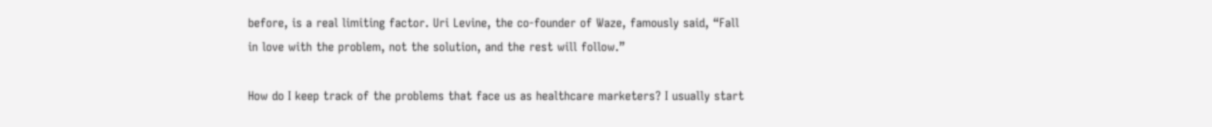before, is a real limiting factor. Uri Levine, the co-founder of Waze, famously said, “Fall in love with the problem, not the solution, and the rest will follow.”

How do I keep track of the problems that face us as healthcare marketers? I usually start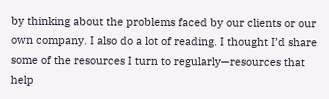by thinking about the problems faced by our clients or our own company. I also do a lot of reading. I thought I’d share some of the resources I turn to regularly—resources that help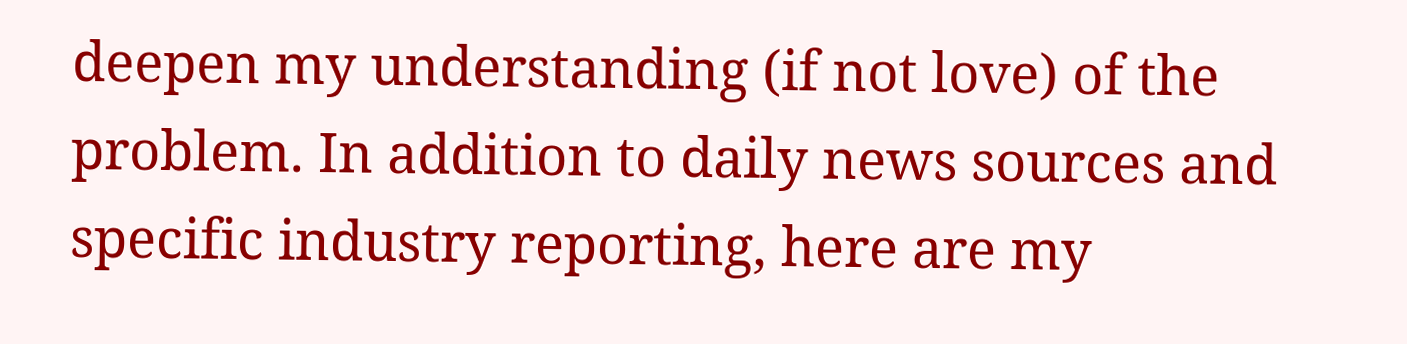deepen my understanding (if not love) of the problem. In addition to daily news sources and specific industry reporting, here are my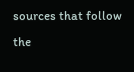sources that follow the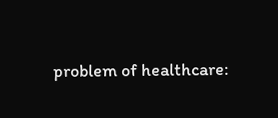problem of healthcare: